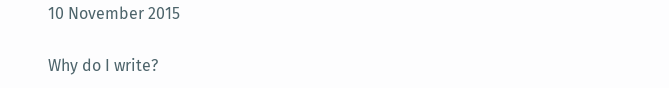10 November 2015

Why do I write?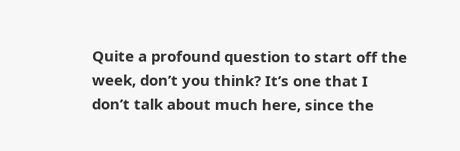Quite a profound question to start off the week, don’t you think? It’s one that I don’t talk about much here, since the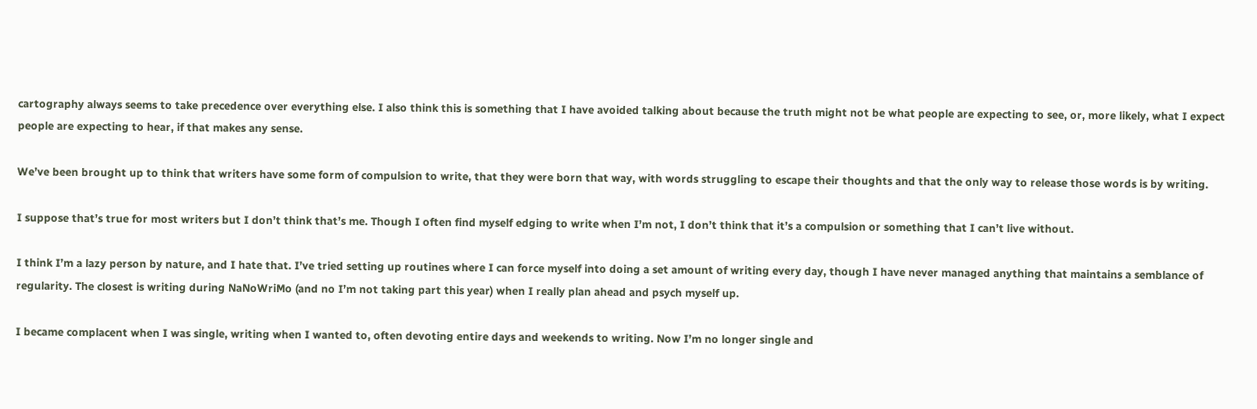cartography always seems to take precedence over everything else. I also think this is something that I have avoided talking about because the truth might not be what people are expecting to see, or, more likely, what I expect people are expecting to hear, if that makes any sense.

We’ve been brought up to think that writers have some form of compulsion to write, that they were born that way, with words struggling to escape their thoughts and that the only way to release those words is by writing.

I suppose that’s true for most writers but I don’t think that’s me. Though I often find myself edging to write when I’m not, I don’t think that it’s a compulsion or something that I can’t live without.

I think I’m a lazy person by nature, and I hate that. I’ve tried setting up routines where I can force myself into doing a set amount of writing every day, though I have never managed anything that maintains a semblance of regularity. The closest is writing during NaNoWriMo (and no I’m not taking part this year) when I really plan ahead and psych myself up.

I became complacent when I was single, writing when I wanted to, often devoting entire days and weekends to writing. Now I’m no longer single and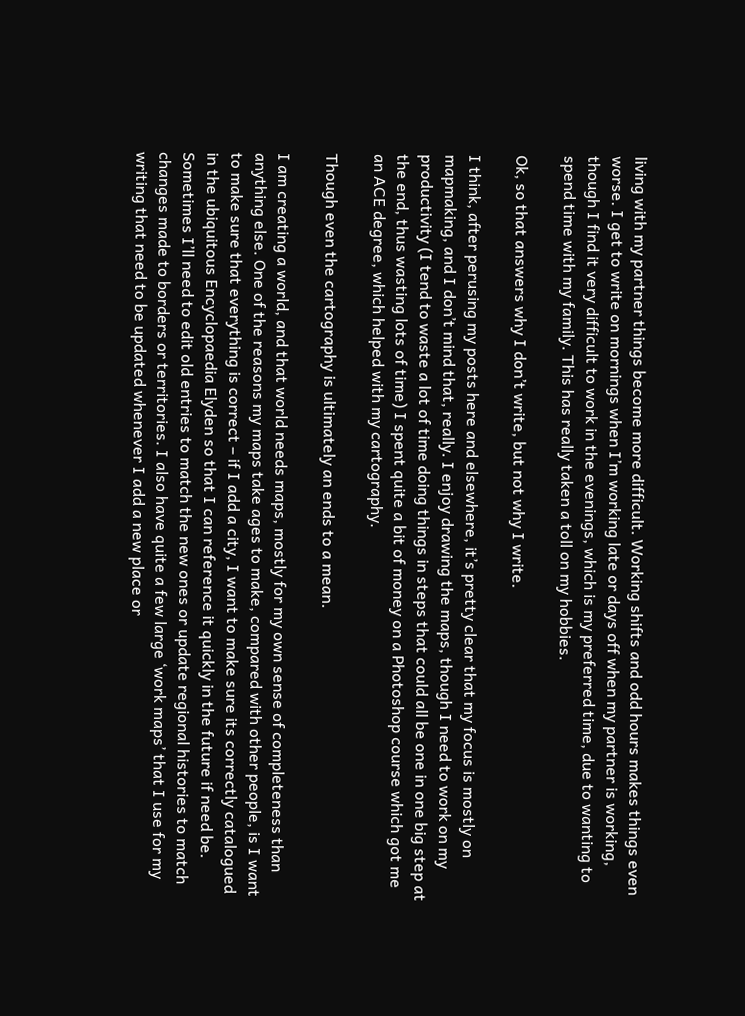living with my partner things become more difficult. Working shifts and odd hours makes things even worse. I get to write on mornings when I’m working late or days off when my partner is working, though I find it very difficult to work in the evenings, which is my preferred time, due to wanting to spend time with my family. This has really taken a toll on my hobbies.

Ok, so that answers why I don’t write, but not why I write.

I think, after perusing my posts here and elsewhere, it’s pretty clear that my focus is mostly on mapmaking, and I don’t mind that, really. I enjoy drawing the maps, though I need to work on my productivity (I tend to waste a lot of time doing things in steps that could all be one in one big step at the end, thus wasting lots of time) I spent quite a bit of money on a Photoshop course which got me an ACE degree, which helped with my cartography.

Though even the cartography is ultimately an ends to a mean.

I am creating a world, and that world needs maps, mostly for my own sense of completeness than anything else. One of the reasons my maps take ages to make, compared with other people, is I want to make sure that everything is correct – if I add a city, I want to make sure its correctly catalogued in the ubiquitous Encyclopaedia Elyden so that I can reference it quickly in the future if need be. Sometimes I’ll need to edit old entries to match the new ones or update regional histories to match changes made to borders or territories. I also have quite a few large ‘work maps’ that I use for my writing that need to be updated whenever I add a new place or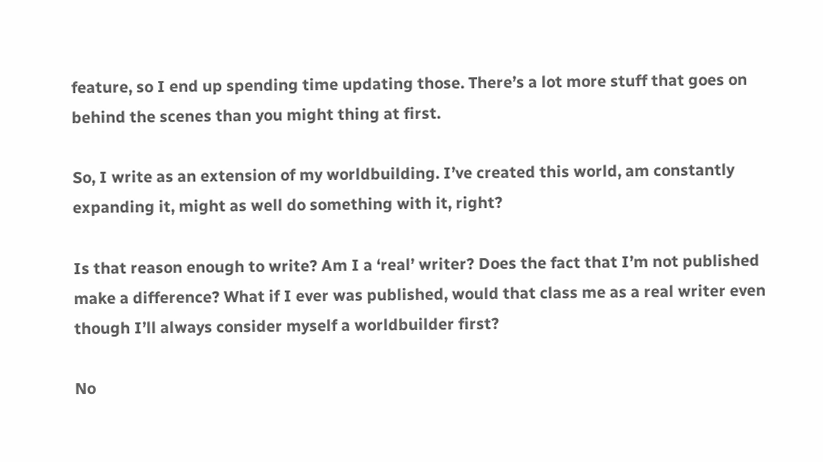feature, so I end up spending time updating those. There’s a lot more stuff that goes on behind the scenes than you might thing at first.

So, I write as an extension of my worldbuilding. I’ve created this world, am constantly expanding it, might as well do something with it, right?

Is that reason enough to write? Am I a ‘real’ writer? Does the fact that I’m not published make a difference? What if I ever was published, would that class me as a real writer even though I’ll always consider myself a worldbuilder first?

No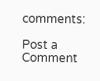comments:

Post a Comment